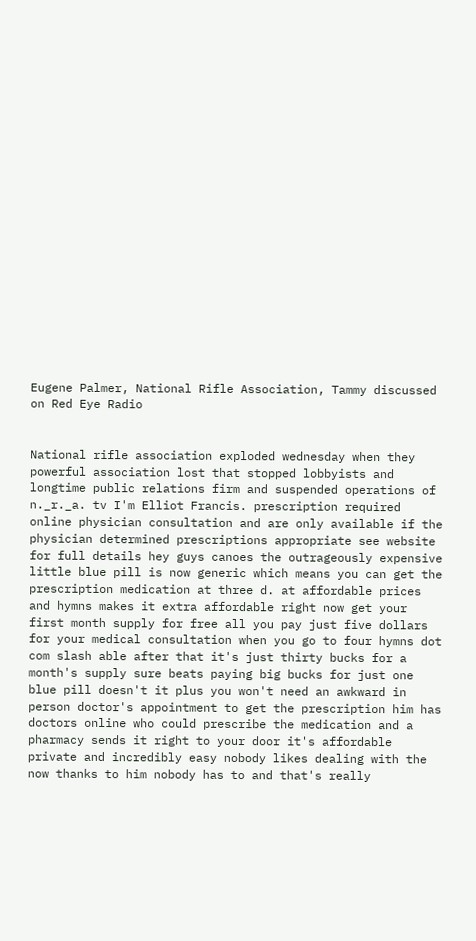Eugene Palmer, National Rifle Association, Tammy discussed on Red Eye Radio


National rifle association exploded wednesday when they powerful association lost that stopped lobbyists and longtime public relations firm and suspended operations of n._r._a. tv I'm Elliot Francis. prescription required online physician consultation and are only available if the physician determined prescriptions appropriate see website for full details hey guys canoes the outrageously expensive little blue pill is now generic which means you can get the prescription medication at three d. at affordable prices and hymns makes it extra affordable right now get your first month supply for free all you pay just five dollars for your medical consultation when you go to four hymns dot com slash able after that it's just thirty bucks for a month's supply sure beats paying big bucks for just one blue pill doesn't it plus you won't need an awkward in person doctor's appointment to get the prescription him has doctors online who could prescribe the medication and a pharmacy sends it right to your door it's affordable private and incredibly easy nobody likes dealing with the now thanks to him nobody has to and that's really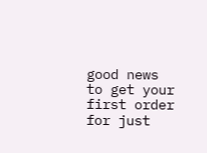good news to get your first order for just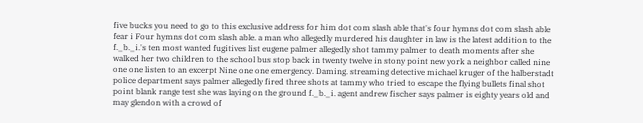five bucks you need to go to this exclusive address for him dot com slash able that's four hymns dot com slash able fear i Four hymns dot com slash able. a man who allegedly murdered his daughter in law is the latest addition to the f._b._i.'s ten most wanted fugitives list eugene palmer allegedly shot tammy palmer to death moments after she walked her two children to the school bus stop back in twenty twelve in stony point new york a neighbor called nine one one listen to an excerpt Nine one one emergency. Daming. streaming detective michael kruger of the halberstadt police department says palmer allegedly fired three shots at tammy who tried to escape the flying bullets final shot point blank range test she was laying on the ground f._b._i. agent andrew fischer says palmer is eighty years old and may glendon with a crowd of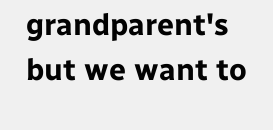grandparent's but we want to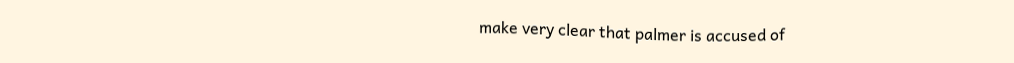make very clear that palmer is accused of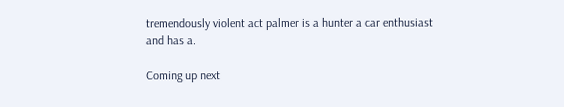tremendously violent act palmer is a hunter a car enthusiast and has a.

Coming up next